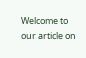Welcome to our article on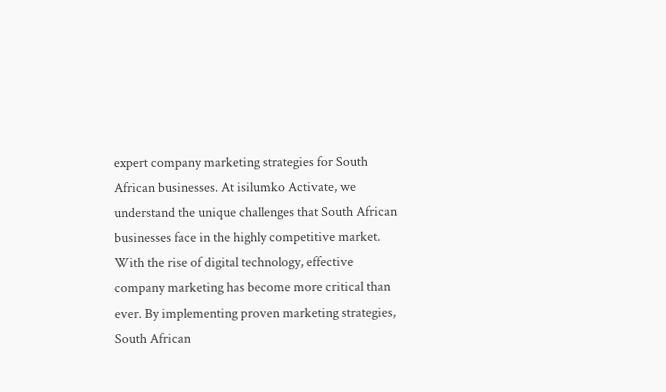expert company marketing strategies for South African businesses. At isilumko Activate, we understand the unique challenges that South African businesses face in the highly competitive market. With the rise of digital technology, effective company marketing has become more critical than ever. By implementing proven marketing strategies, South African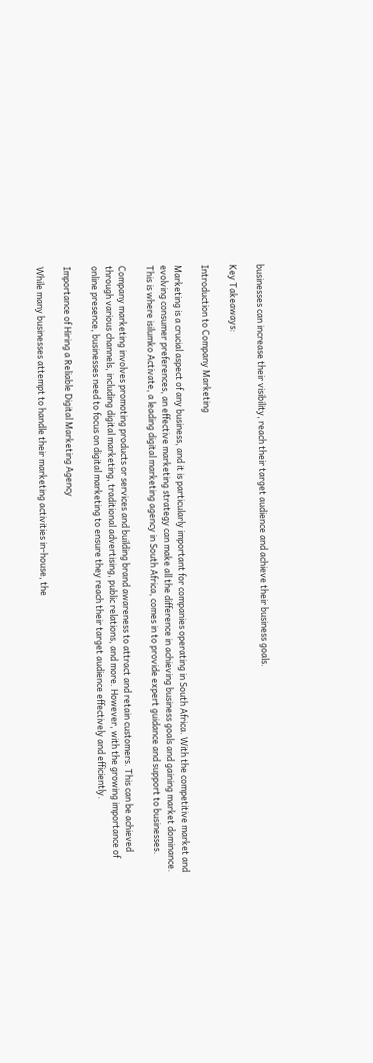businesses can increase their visibility, reach their target audience and achieve their business goals.

Key Takeaways:

Introduction to Company Marketing

Marketing is a crucial aspect of any business, and it is particularly important for companies operating in South Africa. With the competitive market and evolving consumer preferences, an effective marketing strategy can make all the difference in achieving business goals and gaining market dominance. This is where isilumko Activate, a leading digital marketing agency in South Africa, comes in to provide expert guidance and support to businesses.

Company marketing involves promoting products or services and building brand awareness to attract and retain customers. This can be achieved through various channels, including digital marketing, traditional advertising, public relations, and more. However, with the growing importance of online presence, businesses need to focus on digital marketing to ensure they reach their target audience effectively and efficiently.

Importance of Hiring a Reliable Digital Marketing Agency

While many businesses attempt to handle their marketing activities in-house, the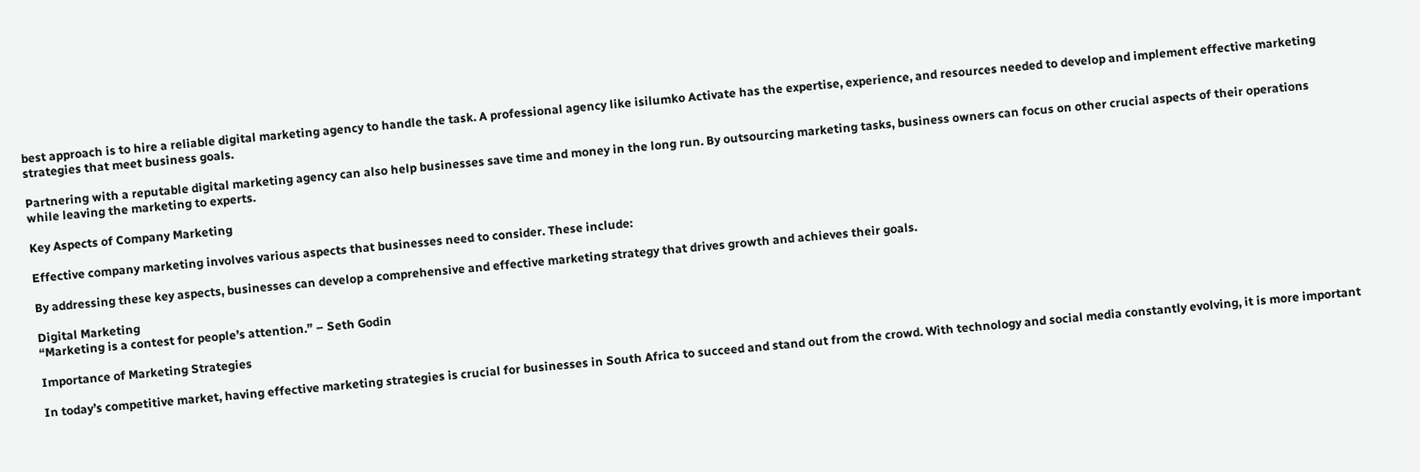best approach is to hire a reliable digital marketing agency to handle the task. A professional agency like isilumko Activate has the expertise, experience, and resources needed to develop and implement effective marketing strategies that meet business goals.

Partnering with a reputable digital marketing agency can also help businesses save time and money in the long run. By outsourcing marketing tasks, business owners can focus on other crucial aspects of their operations while leaving the marketing to experts.

Key Aspects of Company Marketing

Effective company marketing involves various aspects that businesses need to consider. These include:

By addressing these key aspects, businesses can develop a comprehensive and effective marketing strategy that drives growth and achieves their goals.

Digital Marketing
“Marketing is a contest for people’s attention.” – Seth Godin

Importance of Marketing Strategies

In today’s competitive market, having effective marketing strategies is crucial for businesses in South Africa to succeed and stand out from the crowd. With technology and social media constantly evolving, it is more important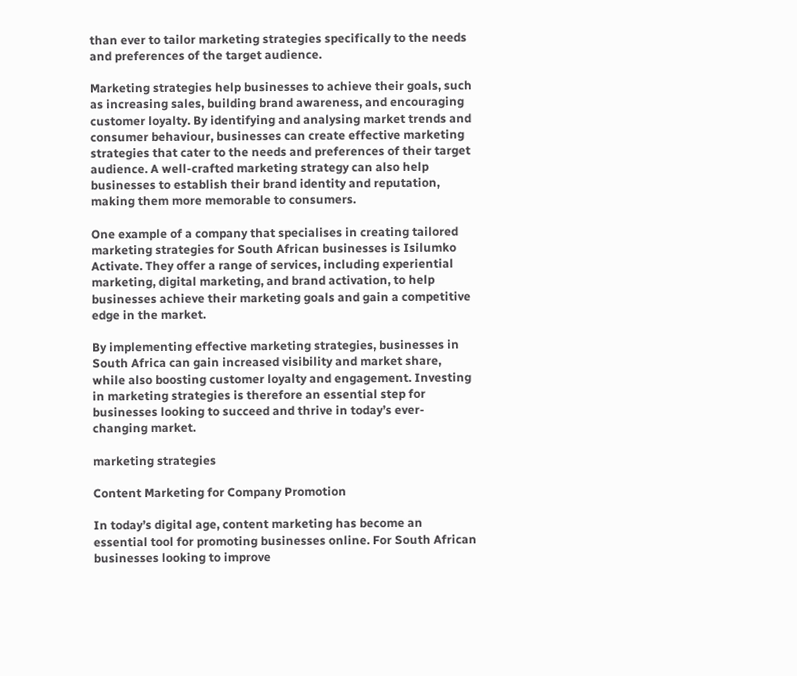than ever to tailor marketing strategies specifically to the needs and preferences of the target audience.

Marketing strategies help businesses to achieve their goals, such as increasing sales, building brand awareness, and encouraging customer loyalty. By identifying and analysing market trends and consumer behaviour, businesses can create effective marketing strategies that cater to the needs and preferences of their target audience. A well-crafted marketing strategy can also help businesses to establish their brand identity and reputation, making them more memorable to consumers.

One example of a company that specialises in creating tailored marketing strategies for South African businesses is Isilumko Activate. They offer a range of services, including experiential marketing, digital marketing, and brand activation, to help businesses achieve their marketing goals and gain a competitive edge in the market.

By implementing effective marketing strategies, businesses in South Africa can gain increased visibility and market share, while also boosting customer loyalty and engagement. Investing in marketing strategies is therefore an essential step for businesses looking to succeed and thrive in today’s ever-changing market.

marketing strategies

Content Marketing for Company Promotion

In today’s digital age, content marketing has become an essential tool for promoting businesses online. For South African businesses looking to improve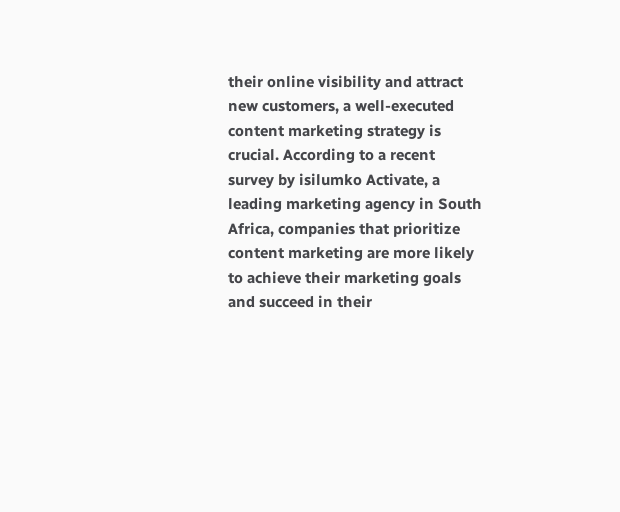their online visibility and attract new customers, a well-executed content marketing strategy is crucial. According to a recent survey by isilumko Activate, a leading marketing agency in South Africa, companies that prioritize content marketing are more likely to achieve their marketing goals and succeed in their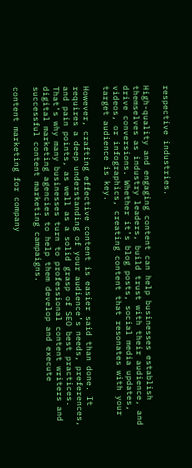respective industries.

High-quality and engaging content can help businesses establish themselves as industry leaders, build trust with their audience, and drive conversions. Whether it’s blog posts, social media updates, videos, or infographics, creating content that resonates with your target audience is key.

However, crafting effective content is easier said than done. It requires a deep understanding of your audience’s needs, preferences, and pain points, as well as a solid grasp of SEO best practices. That’s why many businesses turn to professional content writers and digital marketing agencies to help them develop and execute successful content marketing campaigns.

content marketing for company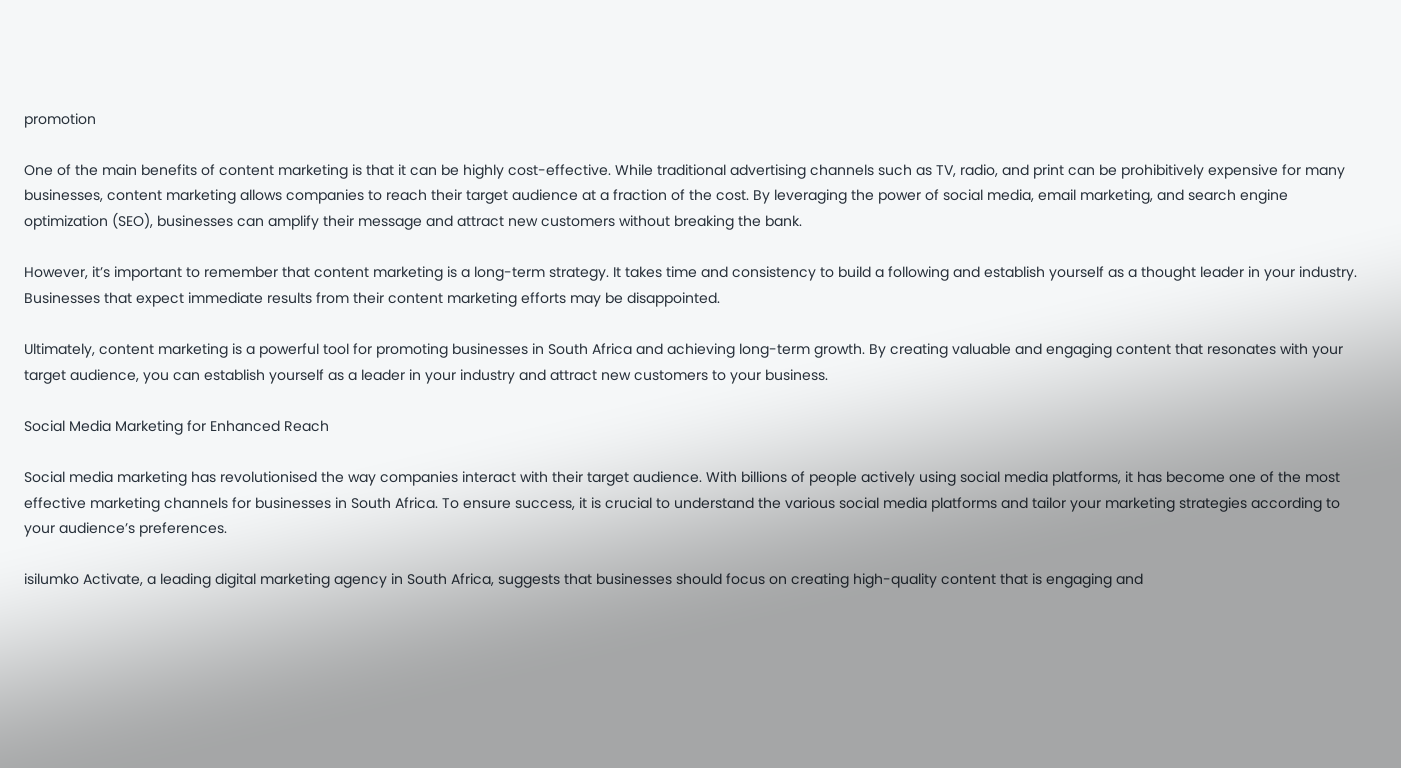promotion

One of the main benefits of content marketing is that it can be highly cost-effective. While traditional advertising channels such as TV, radio, and print can be prohibitively expensive for many businesses, content marketing allows companies to reach their target audience at a fraction of the cost. By leveraging the power of social media, email marketing, and search engine optimization (SEO), businesses can amplify their message and attract new customers without breaking the bank.

However, it’s important to remember that content marketing is a long-term strategy. It takes time and consistency to build a following and establish yourself as a thought leader in your industry. Businesses that expect immediate results from their content marketing efforts may be disappointed.

Ultimately, content marketing is a powerful tool for promoting businesses in South Africa and achieving long-term growth. By creating valuable and engaging content that resonates with your target audience, you can establish yourself as a leader in your industry and attract new customers to your business.

Social Media Marketing for Enhanced Reach

Social media marketing has revolutionised the way companies interact with their target audience. With billions of people actively using social media platforms, it has become one of the most effective marketing channels for businesses in South Africa. To ensure success, it is crucial to understand the various social media platforms and tailor your marketing strategies according to your audience’s preferences.

isilumko Activate, a leading digital marketing agency in South Africa, suggests that businesses should focus on creating high-quality content that is engaging and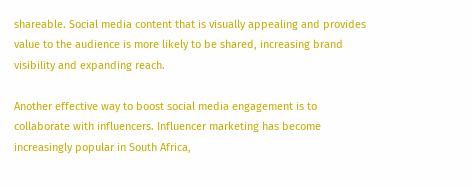shareable. Social media content that is visually appealing and provides value to the audience is more likely to be shared, increasing brand visibility and expanding reach.

Another effective way to boost social media engagement is to collaborate with influencers. Influencer marketing has become increasingly popular in South Africa,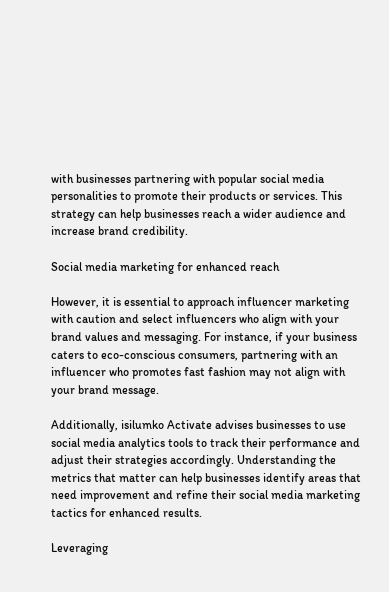with businesses partnering with popular social media personalities to promote their products or services. This strategy can help businesses reach a wider audience and increase brand credibility.

Social media marketing for enhanced reach

However, it is essential to approach influencer marketing with caution and select influencers who align with your brand values and messaging. For instance, if your business caters to eco-conscious consumers, partnering with an influencer who promotes fast fashion may not align with your brand message.

Additionally, isilumko Activate advises businesses to use social media analytics tools to track their performance and adjust their strategies accordingly. Understanding the metrics that matter can help businesses identify areas that need improvement and refine their social media marketing tactics for enhanced results.

Leveraging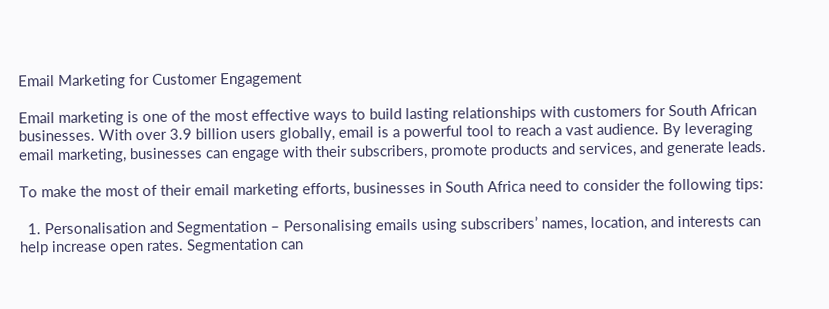Email Marketing for Customer Engagement

Email marketing is one of the most effective ways to build lasting relationships with customers for South African businesses. With over 3.9 billion users globally, email is a powerful tool to reach a vast audience. By leveraging email marketing, businesses can engage with their subscribers, promote products and services, and generate leads.

To make the most of their email marketing efforts, businesses in South Africa need to consider the following tips:

  1. Personalisation and Segmentation – Personalising emails using subscribers’ names, location, and interests can help increase open rates. Segmentation can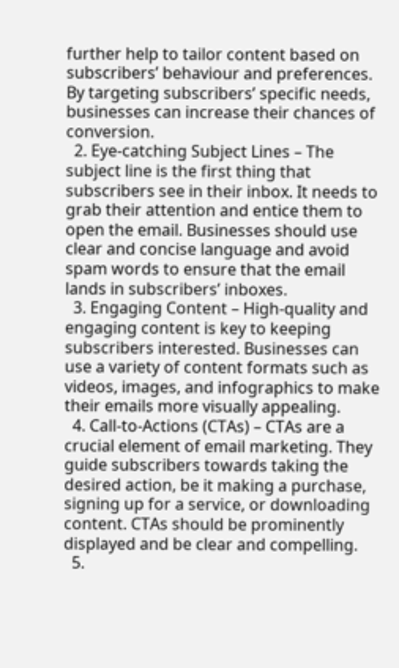further help to tailor content based on subscribers’ behaviour and preferences. By targeting subscribers’ specific needs, businesses can increase their chances of conversion.
  2. Eye-catching Subject Lines – The subject line is the first thing that subscribers see in their inbox. It needs to grab their attention and entice them to open the email. Businesses should use clear and concise language and avoid spam words to ensure that the email lands in subscribers’ inboxes.
  3. Engaging Content – High-quality and engaging content is key to keeping subscribers interested. Businesses can use a variety of content formats such as videos, images, and infographics to make their emails more visually appealing.
  4. Call-to-Actions (CTAs) – CTAs are a crucial element of email marketing. They guide subscribers towards taking the desired action, be it making a purchase, signing up for a service, or downloading content. CTAs should be prominently displayed and be clear and compelling.
  5.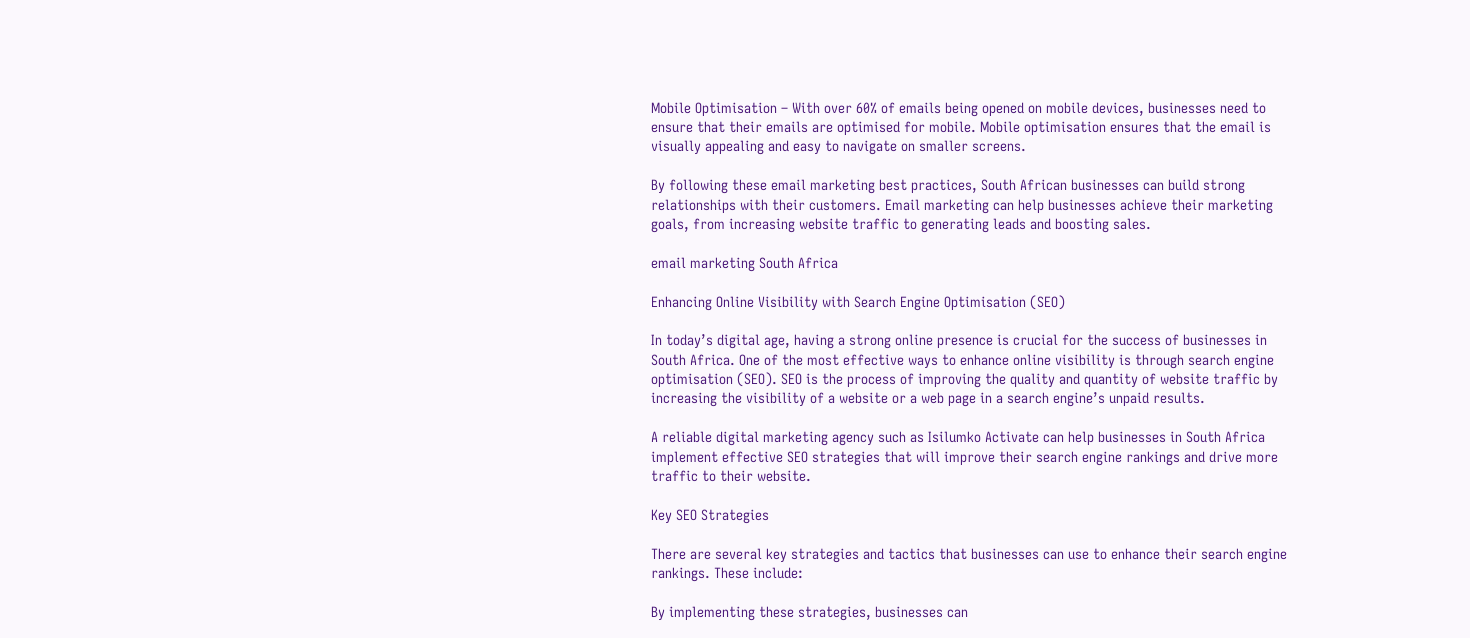Mobile Optimisation – With over 60% of emails being opened on mobile devices, businesses need to ensure that their emails are optimised for mobile. Mobile optimisation ensures that the email is visually appealing and easy to navigate on smaller screens.

By following these email marketing best practices, South African businesses can build strong relationships with their customers. Email marketing can help businesses achieve their marketing goals, from increasing website traffic to generating leads and boosting sales.

email marketing South Africa

Enhancing Online Visibility with Search Engine Optimisation (SEO)

In today’s digital age, having a strong online presence is crucial for the success of businesses in South Africa. One of the most effective ways to enhance online visibility is through search engine optimisation (SEO). SEO is the process of improving the quality and quantity of website traffic by increasing the visibility of a website or a web page in a search engine’s unpaid results.

A reliable digital marketing agency such as Isilumko Activate can help businesses in South Africa implement effective SEO strategies that will improve their search engine rankings and drive more traffic to their website.

Key SEO Strategies

There are several key strategies and tactics that businesses can use to enhance their search engine rankings. These include:

By implementing these strategies, businesses can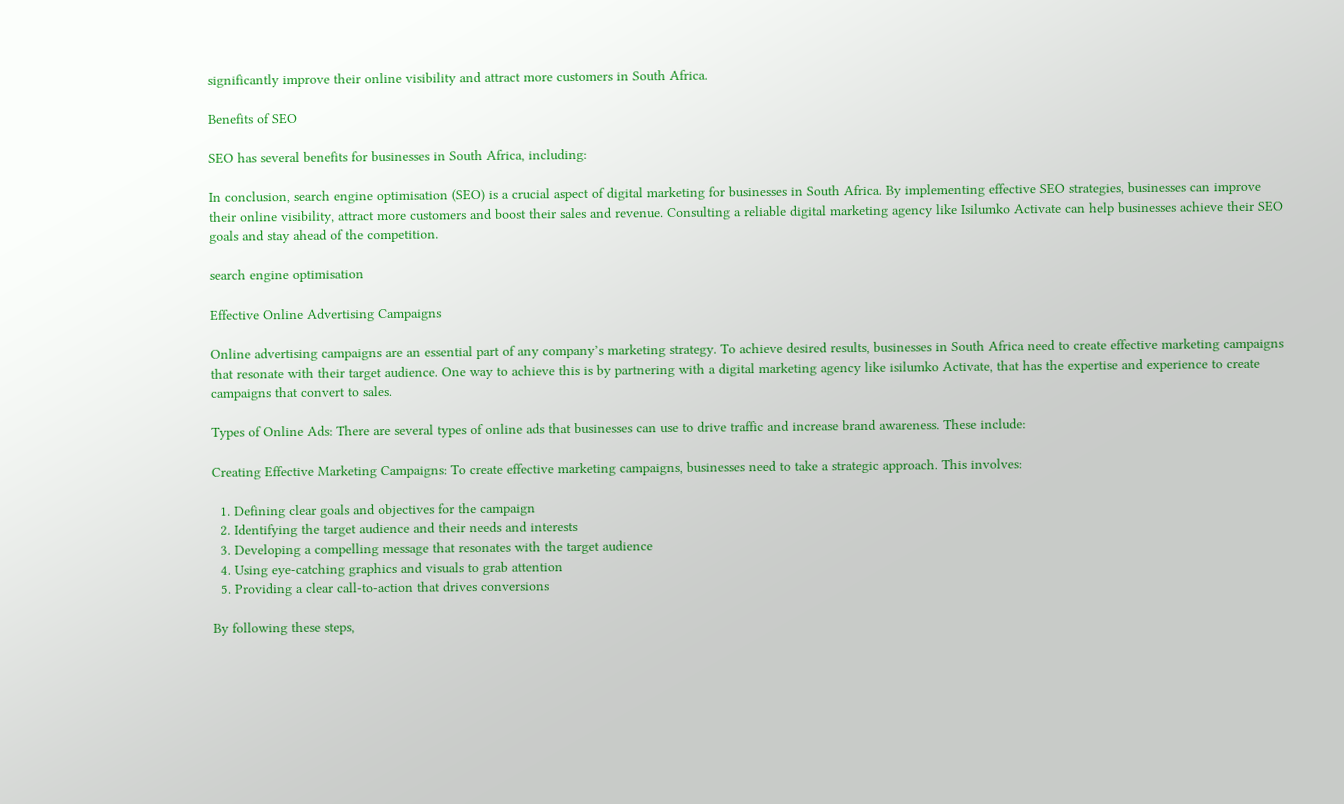significantly improve their online visibility and attract more customers in South Africa.

Benefits of SEO

SEO has several benefits for businesses in South Africa, including:

In conclusion, search engine optimisation (SEO) is a crucial aspect of digital marketing for businesses in South Africa. By implementing effective SEO strategies, businesses can improve their online visibility, attract more customers and boost their sales and revenue. Consulting a reliable digital marketing agency like Isilumko Activate can help businesses achieve their SEO goals and stay ahead of the competition.

search engine optimisation

Effective Online Advertising Campaigns

Online advertising campaigns are an essential part of any company’s marketing strategy. To achieve desired results, businesses in South Africa need to create effective marketing campaigns that resonate with their target audience. One way to achieve this is by partnering with a digital marketing agency like isilumko Activate, that has the expertise and experience to create campaigns that convert to sales.

Types of Online Ads: There are several types of online ads that businesses can use to drive traffic and increase brand awareness. These include:

Creating Effective Marketing Campaigns: To create effective marketing campaigns, businesses need to take a strategic approach. This involves:

  1. Defining clear goals and objectives for the campaign
  2. Identifying the target audience and their needs and interests
  3. Developing a compelling message that resonates with the target audience
  4. Using eye-catching graphics and visuals to grab attention
  5. Providing a clear call-to-action that drives conversions

By following these steps,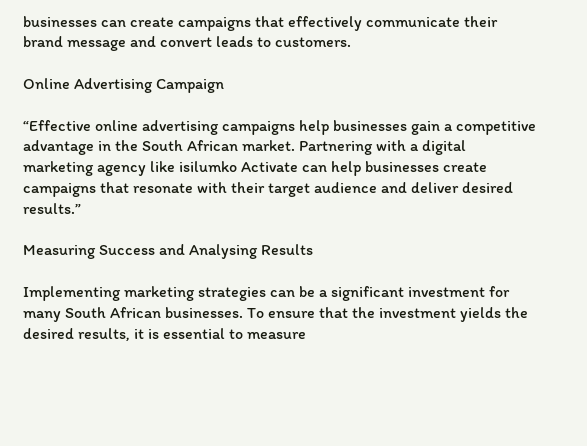businesses can create campaigns that effectively communicate their brand message and convert leads to customers.

Online Advertising Campaign

“Effective online advertising campaigns help businesses gain a competitive advantage in the South African market. Partnering with a digital marketing agency like isilumko Activate can help businesses create campaigns that resonate with their target audience and deliver desired results.”

Measuring Success and Analysing Results

Implementing marketing strategies can be a significant investment for many South African businesses. To ensure that the investment yields the desired results, it is essential to measure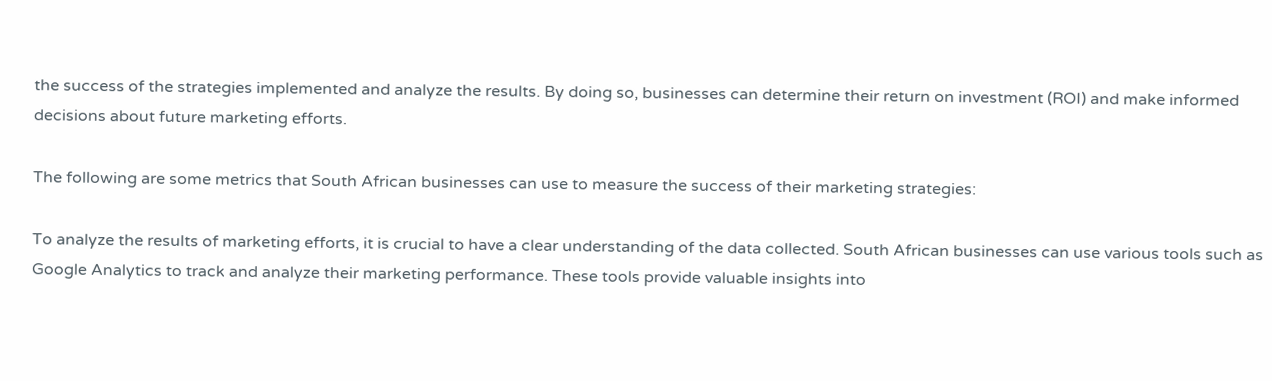the success of the strategies implemented and analyze the results. By doing so, businesses can determine their return on investment (ROI) and make informed decisions about future marketing efforts.

The following are some metrics that South African businesses can use to measure the success of their marketing strategies:

To analyze the results of marketing efforts, it is crucial to have a clear understanding of the data collected. South African businesses can use various tools such as Google Analytics to track and analyze their marketing performance. These tools provide valuable insights into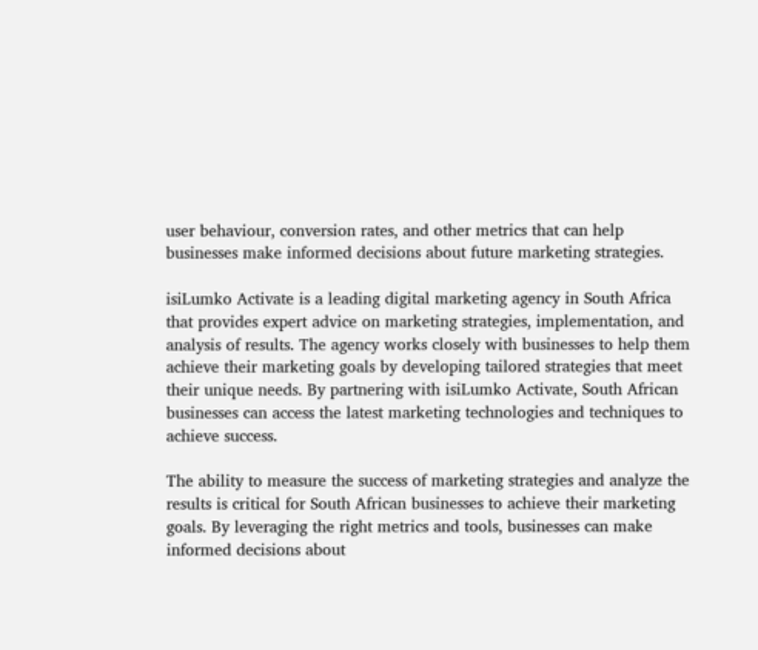user behaviour, conversion rates, and other metrics that can help businesses make informed decisions about future marketing strategies.

isiLumko Activate is a leading digital marketing agency in South Africa that provides expert advice on marketing strategies, implementation, and analysis of results. The agency works closely with businesses to help them achieve their marketing goals by developing tailored strategies that meet their unique needs. By partnering with isiLumko Activate, South African businesses can access the latest marketing technologies and techniques to achieve success.

The ability to measure the success of marketing strategies and analyze the results is critical for South African businesses to achieve their marketing goals. By leveraging the right metrics and tools, businesses can make informed decisions about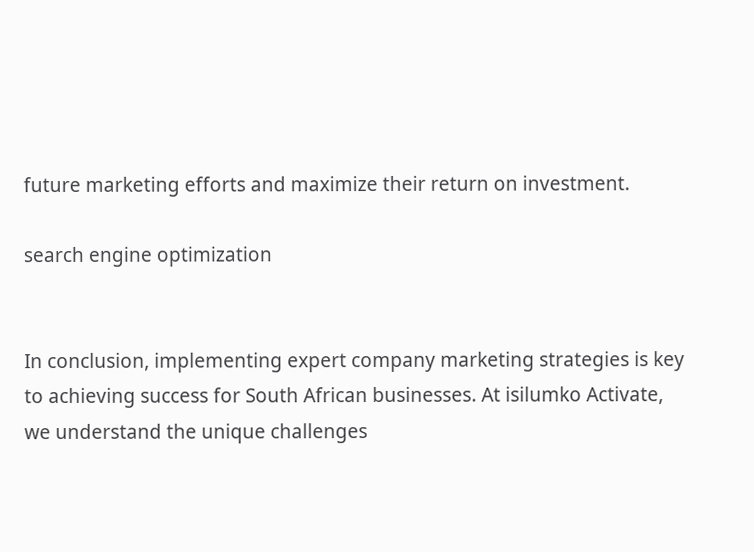future marketing efforts and maximize their return on investment.

search engine optimization


In conclusion, implementing expert company marketing strategies is key to achieving success for South African businesses. At isilumko Activate, we understand the unique challenges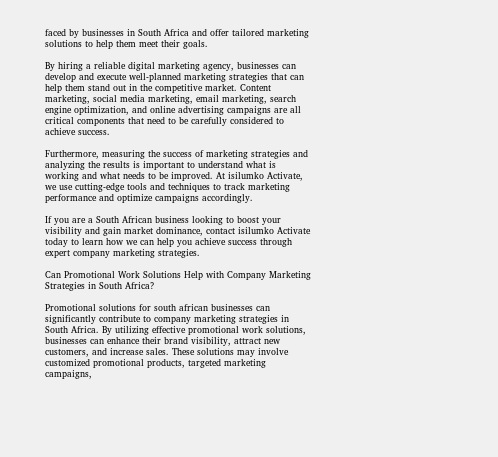faced by businesses in South Africa and offer tailored marketing solutions to help them meet their goals.

By hiring a reliable digital marketing agency, businesses can develop and execute well-planned marketing strategies that can help them stand out in the competitive market. Content marketing, social media marketing, email marketing, search engine optimization, and online advertising campaigns are all critical components that need to be carefully considered to achieve success.

Furthermore, measuring the success of marketing strategies and analyzing the results is important to understand what is working and what needs to be improved. At isilumko Activate, we use cutting-edge tools and techniques to track marketing performance and optimize campaigns accordingly.

If you are a South African business looking to boost your visibility and gain market dominance, contact isilumko Activate today to learn how we can help you achieve success through expert company marketing strategies.

Can Promotional Work Solutions Help with Company Marketing Strategies in South Africa?

Promotional solutions for south african businesses can significantly contribute to company marketing strategies in South Africa. By utilizing effective promotional work solutions, businesses can enhance their brand visibility, attract new customers, and increase sales. These solutions may involve customized promotional products, targeted marketing campaigns,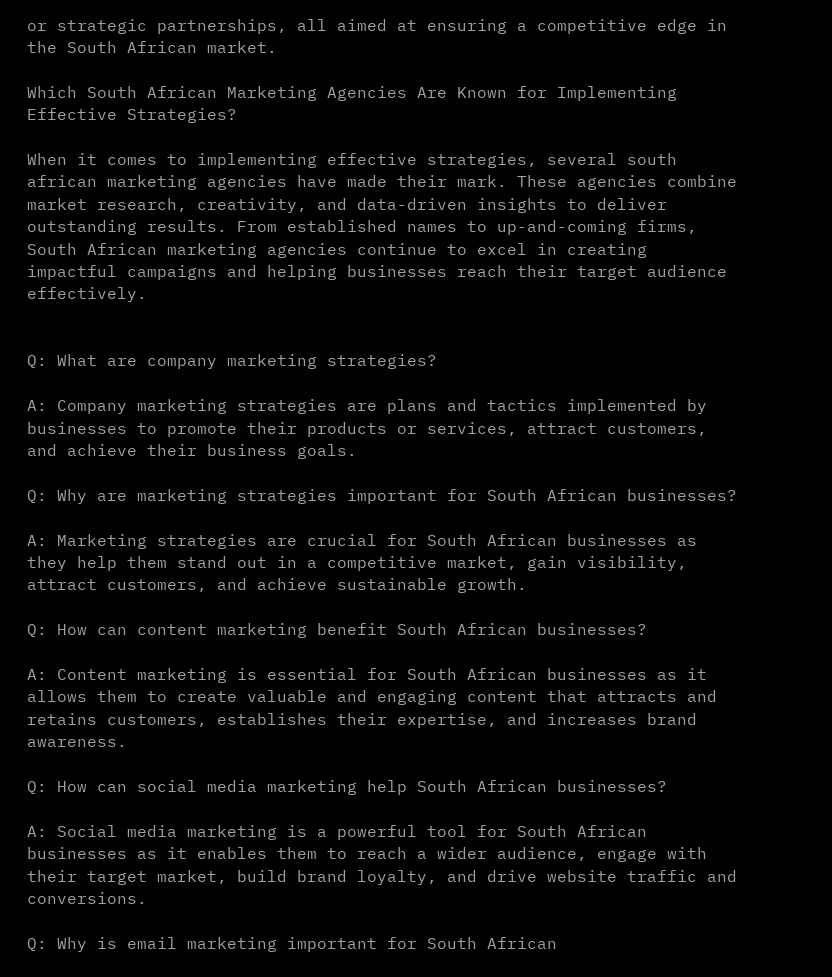or strategic partnerships, all aimed at ensuring a competitive edge in the South African market.

Which South African Marketing Agencies Are Known for Implementing Effective Strategies?

When it comes to implementing effective strategies, several south african marketing agencies have made their mark. These agencies combine market research, creativity, and data-driven insights to deliver outstanding results. From established names to up-and-coming firms, South African marketing agencies continue to excel in creating impactful campaigns and helping businesses reach their target audience effectively.


Q: What are company marketing strategies?

A: Company marketing strategies are plans and tactics implemented by businesses to promote their products or services, attract customers, and achieve their business goals.

Q: Why are marketing strategies important for South African businesses?

A: Marketing strategies are crucial for South African businesses as they help them stand out in a competitive market, gain visibility, attract customers, and achieve sustainable growth.

Q: How can content marketing benefit South African businesses?

A: Content marketing is essential for South African businesses as it allows them to create valuable and engaging content that attracts and retains customers, establishes their expertise, and increases brand awareness.

Q: How can social media marketing help South African businesses?

A: Social media marketing is a powerful tool for South African businesses as it enables them to reach a wider audience, engage with their target market, build brand loyalty, and drive website traffic and conversions.

Q: Why is email marketing important for South African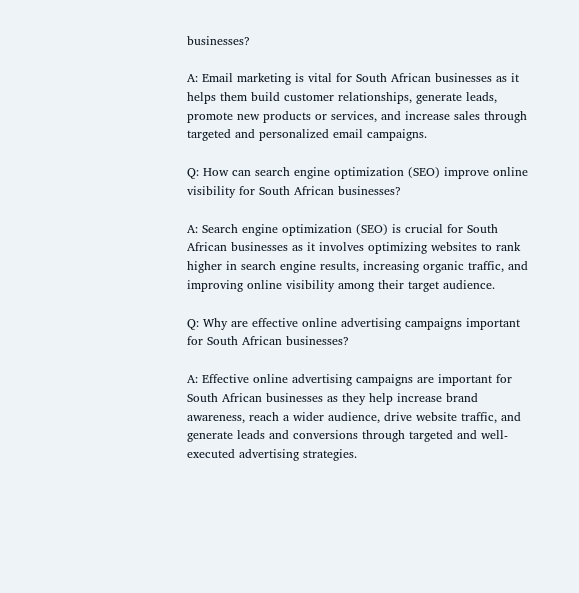businesses?

A: Email marketing is vital for South African businesses as it helps them build customer relationships, generate leads, promote new products or services, and increase sales through targeted and personalized email campaigns.

Q: How can search engine optimization (SEO) improve online visibility for South African businesses?

A: Search engine optimization (SEO) is crucial for South African businesses as it involves optimizing websites to rank higher in search engine results, increasing organic traffic, and improving online visibility among their target audience.

Q: Why are effective online advertising campaigns important for South African businesses?

A: Effective online advertising campaigns are important for South African businesses as they help increase brand awareness, reach a wider audience, drive website traffic, and generate leads and conversions through targeted and well-executed advertising strategies.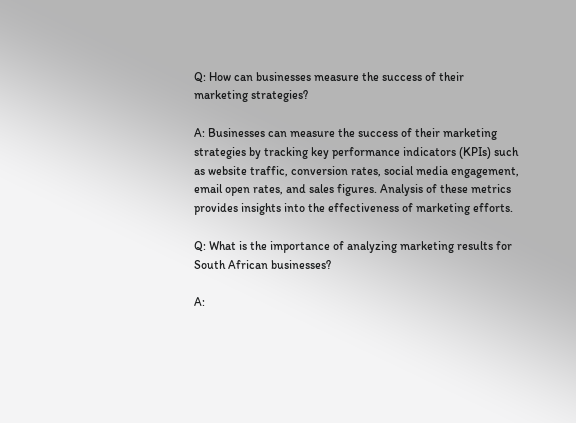Q: How can businesses measure the success of their marketing strategies?

A: Businesses can measure the success of their marketing strategies by tracking key performance indicators (KPIs) such as website traffic, conversion rates, social media engagement, email open rates, and sales figures. Analysis of these metrics provides insights into the effectiveness of marketing efforts.

Q: What is the importance of analyzing marketing results for South African businesses?

A: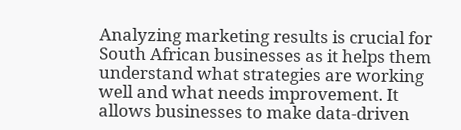Analyzing marketing results is crucial for South African businesses as it helps them understand what strategies are working well and what needs improvement. It allows businesses to make data-driven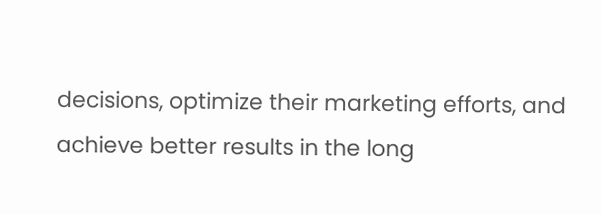decisions, optimize their marketing efforts, and achieve better results in the long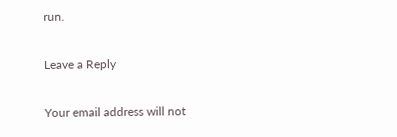run.

Leave a Reply

Your email address will not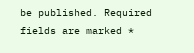be published. Required fields are marked *